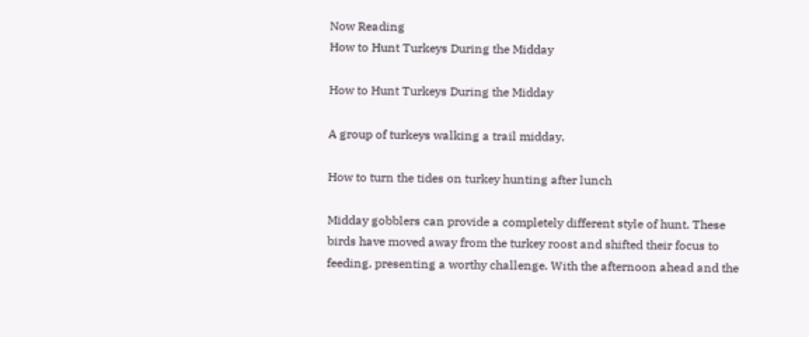Now Reading
How to Hunt Turkeys During the Midday

How to Hunt Turkeys During the Midday

A group of turkeys walking a trail midday.

How to turn the tides on turkey hunting after lunch

Midday gobblers can provide a completely different style of hunt. These birds have moved away from the turkey roost and shifted their focus to feeding, presenting a worthy challenge. With the afternoon ahead and the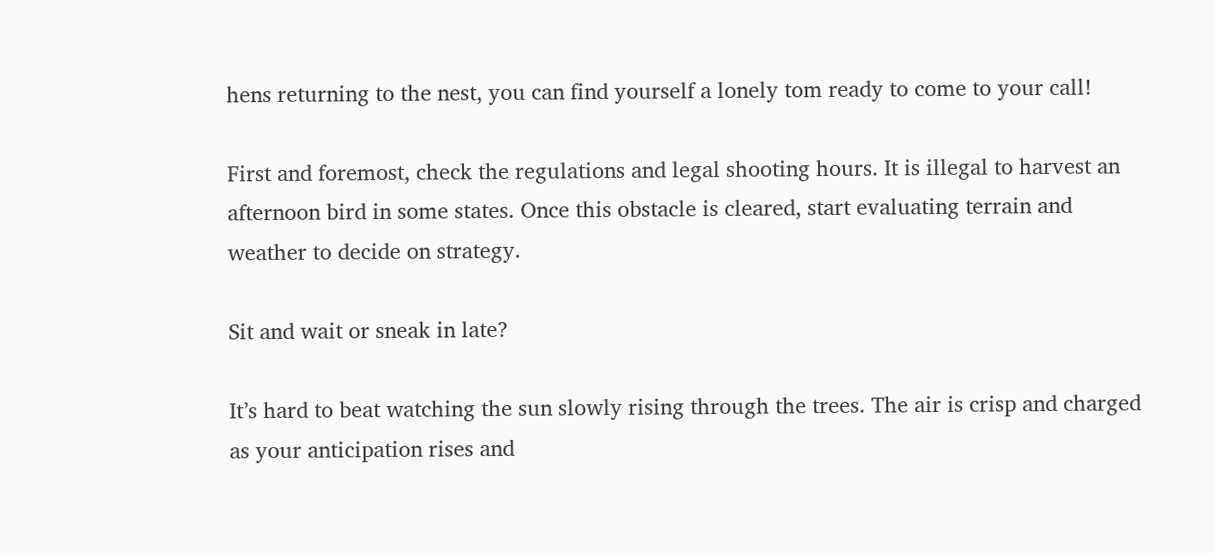hens returning to the nest, you can find yourself a lonely tom ready to come to your call!

First and foremost, check the regulations and legal shooting hours. It is illegal to harvest an afternoon bird in some states. Once this obstacle is cleared, start evaluating terrain and weather to decide on strategy.

Sit and wait or sneak in late?

It’s hard to beat watching the sun slowly rising through the trees. The air is crisp and charged as your anticipation rises and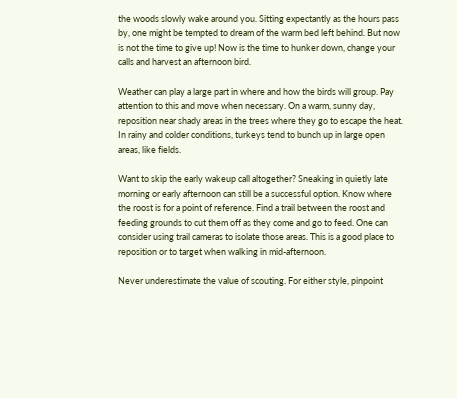the woods slowly wake around you. Sitting expectantly as the hours pass by, one might be tempted to dream of the warm bed left behind. But now is not the time to give up! Now is the time to hunker down, change your calls and harvest an afternoon bird.

Weather can play a large part in where and how the birds will group. Pay attention to this and move when necessary. On a warm, sunny day, reposition near shady areas in the trees where they go to escape the heat. In rainy and colder conditions, turkeys tend to bunch up in large open areas, like fields.

Want to skip the early wakeup call altogether? Sneaking in quietly late morning or early afternoon can still be a successful option. Know where the roost is for a point of reference. Find a trail between the roost and feeding grounds to cut them off as they come and go to feed. One can consider using trail cameras to isolate those areas. This is a good place to reposition or to target when walking in mid-afternoon.

Never underestimate the value of scouting. For either style, pinpoint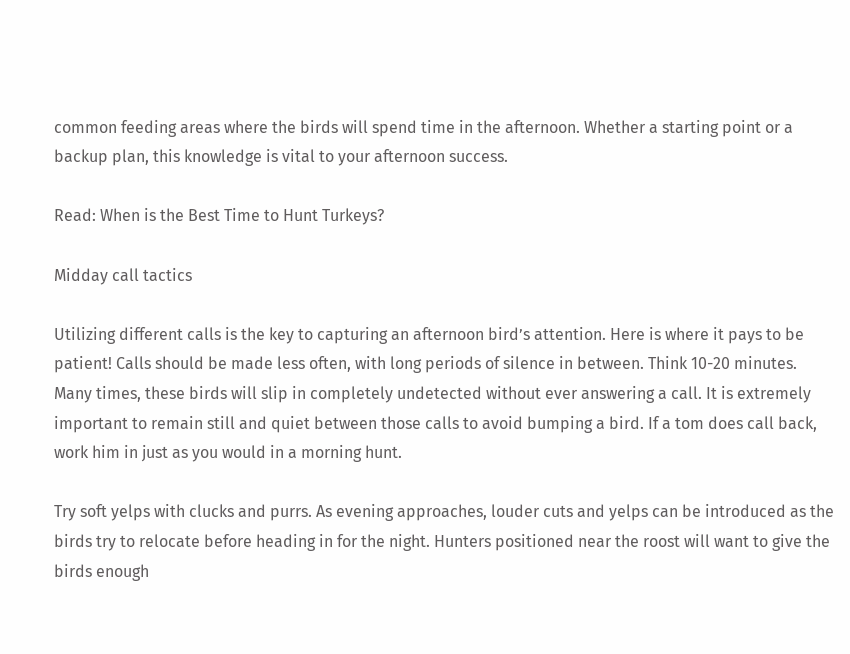common feeding areas where the birds will spend time in the afternoon. Whether a starting point or a backup plan, this knowledge is vital to your afternoon success.

Read: When is the Best Time to Hunt Turkeys?

Midday call tactics

Utilizing different calls is the key to capturing an afternoon bird’s attention. Here is where it pays to be patient! Calls should be made less often, with long periods of silence in between. Think 10-20 minutes. Many times, these birds will slip in completely undetected without ever answering a call. It is extremely important to remain still and quiet between those calls to avoid bumping a bird. If a tom does call back, work him in just as you would in a morning hunt.

Try soft yelps with clucks and purrs. As evening approaches, louder cuts and yelps can be introduced as the birds try to relocate before heading in for the night. Hunters positioned near the roost will want to give the birds enough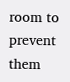room to prevent them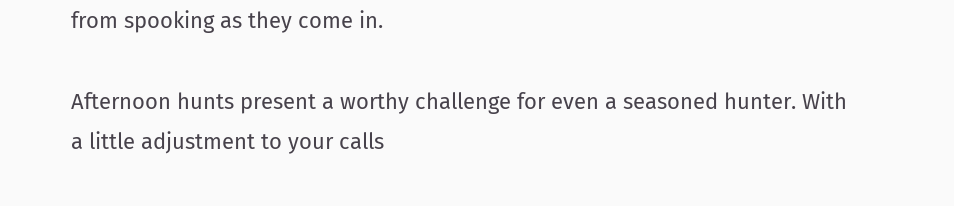from spooking as they come in.

Afternoon hunts present a worthy challenge for even a seasoned hunter. With a little adjustment to your calls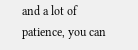and a lot of patience, you can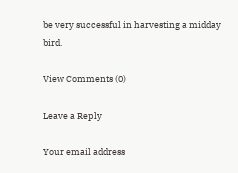be very successful in harvesting a midday bird.

View Comments (0)

Leave a Reply

Your email address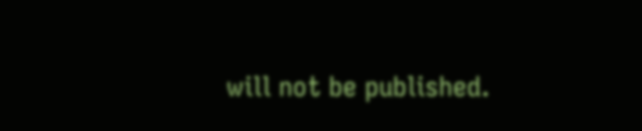will not be published.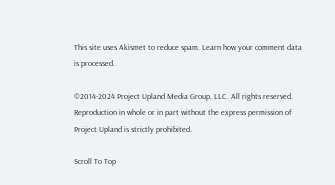This site uses Akismet to reduce spam. Learn how your comment data is processed.

©2014-2024 Project Upland Media Group, LLC. All rights reserved. Reproduction in whole or in part without the express permission of Project Upland is strictly prohibited.

Scroll To Top